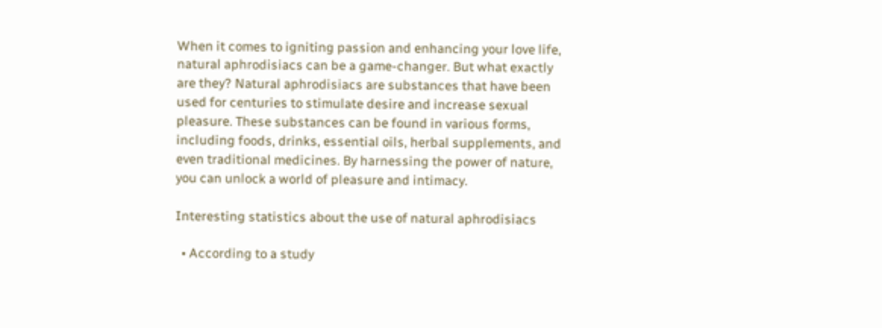When it comes to igniting passion and enhancing your love life, natural aphrodisiacs can be a game-changer. But what exactly are they? Natural aphrodisiacs are substances that have been used for centuries to stimulate desire and increase sexual pleasure. These substances can be found in various forms, including foods, drinks, essential oils, herbal supplements, and even traditional medicines. By harnessing the power of nature, you can unlock a world of pleasure and intimacy.

Interesting statistics about the use of natural aphrodisiacs

  • According to a study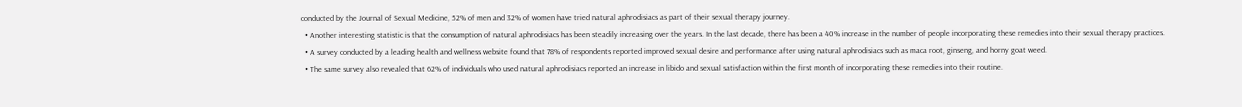conducted by the Journal of Sexual Medicine, 52% of men and 32% of women have tried natural aphrodisiacs as part of their sexual therapy journey.
  • Another interesting statistic is that the consumption of natural aphrodisiacs has been steadily increasing over the years. In the last decade, there has been a 40% increase in the number of people incorporating these remedies into their sexual therapy practices.
  • A survey conducted by a leading health and wellness website found that 78% of respondents reported improved sexual desire and performance after using natural aphrodisiacs such as maca root, ginseng, and horny goat weed.
  • The same survey also revealed that 62% of individuals who used natural aphrodisiacs reported an increase in libido and sexual satisfaction within the first month of incorporating these remedies into their routine.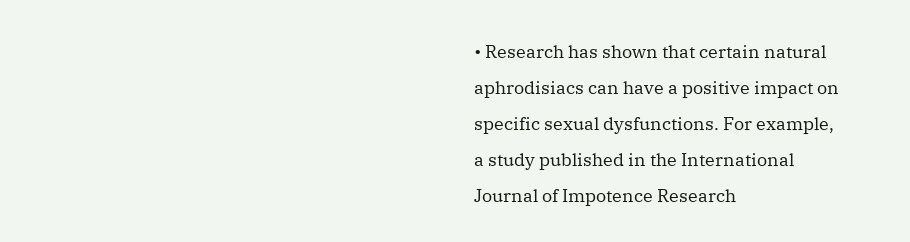• Research has shown that certain natural aphrodisiacs can have a positive impact on specific sexual dysfunctions. For example, a study published in the International Journal of Impotence Research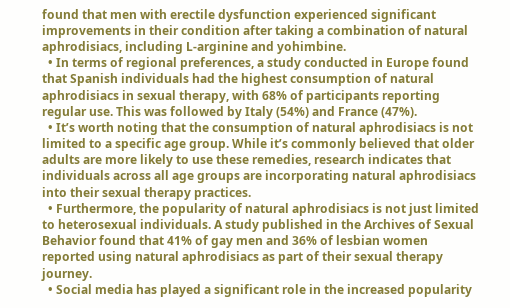found that men with erectile dysfunction experienced significant improvements in their condition after taking a combination of natural aphrodisiacs, including L-arginine and yohimbine.
  • In terms of regional preferences, a study conducted in Europe found that Spanish individuals had the highest consumption of natural aphrodisiacs in sexual therapy, with 68% of participants reporting regular use. This was followed by Italy (54%) and France (47%).
  • It’s worth noting that the consumption of natural aphrodisiacs is not limited to a specific age group. While it’s commonly believed that older adults are more likely to use these remedies, research indicates that individuals across all age groups are incorporating natural aphrodisiacs into their sexual therapy practices.
  • Furthermore, the popularity of natural aphrodisiacs is not just limited to heterosexual individuals. A study published in the Archives of Sexual Behavior found that 41% of gay men and 36% of lesbian women reported using natural aphrodisiacs as part of their sexual therapy journey.
  • Social media has played a significant role in the increased popularity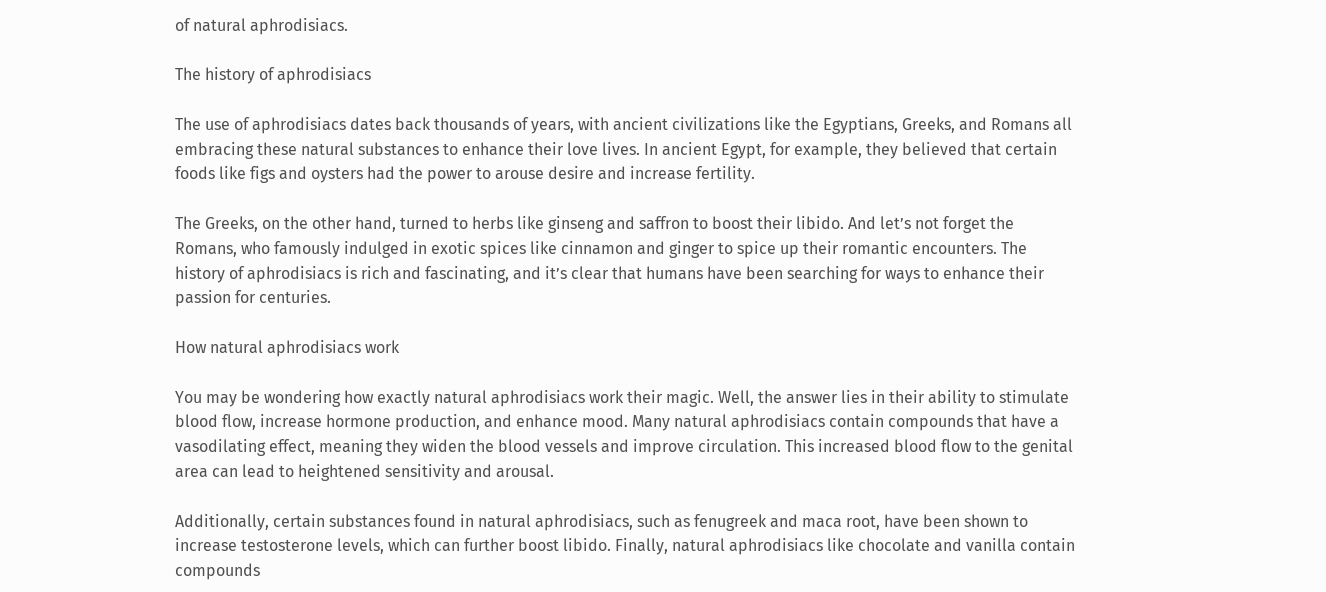of natural aphrodisiacs.

The history of aphrodisiacs

The use of aphrodisiacs dates back thousands of years, with ancient civilizations like the Egyptians, Greeks, and Romans all embracing these natural substances to enhance their love lives. In ancient Egypt, for example, they believed that certain foods like figs and oysters had the power to arouse desire and increase fertility.

The Greeks, on the other hand, turned to herbs like ginseng and saffron to boost their libido. And let’s not forget the Romans, who famously indulged in exotic spices like cinnamon and ginger to spice up their romantic encounters. The history of aphrodisiacs is rich and fascinating, and it’s clear that humans have been searching for ways to enhance their passion for centuries.

How natural aphrodisiacs work

You may be wondering how exactly natural aphrodisiacs work their magic. Well, the answer lies in their ability to stimulate blood flow, increase hormone production, and enhance mood. Many natural aphrodisiacs contain compounds that have a vasodilating effect, meaning they widen the blood vessels and improve circulation. This increased blood flow to the genital area can lead to heightened sensitivity and arousal.

Additionally, certain substances found in natural aphrodisiacs, such as fenugreek and maca root, have been shown to increase testosterone levels, which can further boost libido. Finally, natural aphrodisiacs like chocolate and vanilla contain compounds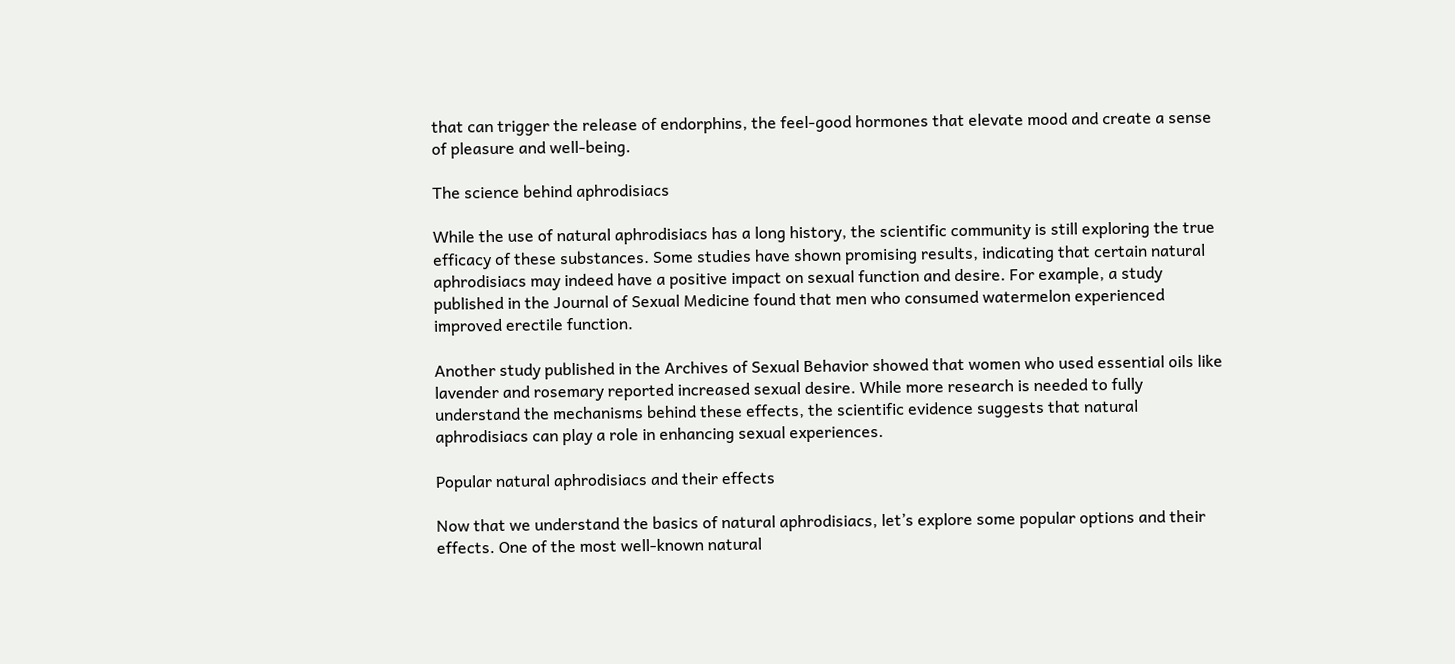that can trigger the release of endorphins, the feel-good hormones that elevate mood and create a sense of pleasure and well-being.

The science behind aphrodisiacs

While the use of natural aphrodisiacs has a long history, the scientific community is still exploring the true efficacy of these substances. Some studies have shown promising results, indicating that certain natural aphrodisiacs may indeed have a positive impact on sexual function and desire. For example, a study published in the Journal of Sexual Medicine found that men who consumed watermelon experienced improved erectile function.

Another study published in the Archives of Sexual Behavior showed that women who used essential oils like lavender and rosemary reported increased sexual desire. While more research is needed to fully understand the mechanisms behind these effects, the scientific evidence suggests that natural aphrodisiacs can play a role in enhancing sexual experiences.

Popular natural aphrodisiacs and their effects

Now that we understand the basics of natural aphrodisiacs, let’s explore some popular options and their effects. One of the most well-known natural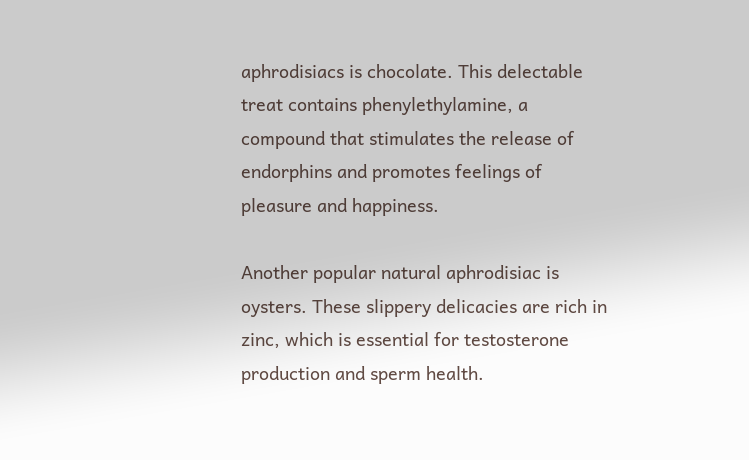aphrodisiacs is chocolate. This delectable treat contains phenylethylamine, a compound that stimulates the release of endorphins and promotes feelings of pleasure and happiness.

Another popular natural aphrodisiac is oysters. These slippery delicacies are rich in zinc, which is essential for testosterone production and sperm health.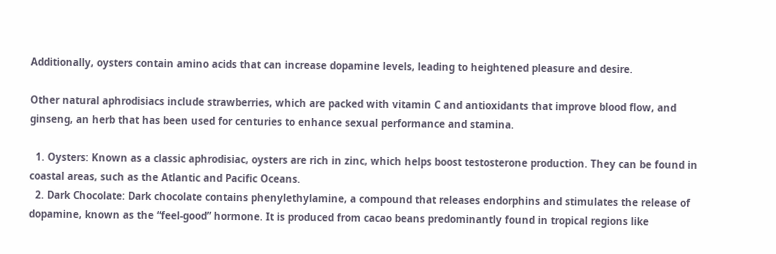Additionally, oysters contain amino acids that can increase dopamine levels, leading to heightened pleasure and desire.

Other natural aphrodisiacs include strawberries, which are packed with vitamin C and antioxidants that improve blood flow, and ginseng, an herb that has been used for centuries to enhance sexual performance and stamina.

  1. Oysters: Known as a classic aphrodisiac, oysters are rich in zinc, which helps boost testosterone production. They can be found in coastal areas, such as the Atlantic and Pacific Oceans.
  2. Dark Chocolate: Dark chocolate contains phenylethylamine, a compound that releases endorphins and stimulates the release of dopamine, known as the “feel-good” hormone. It is produced from cacao beans predominantly found in tropical regions like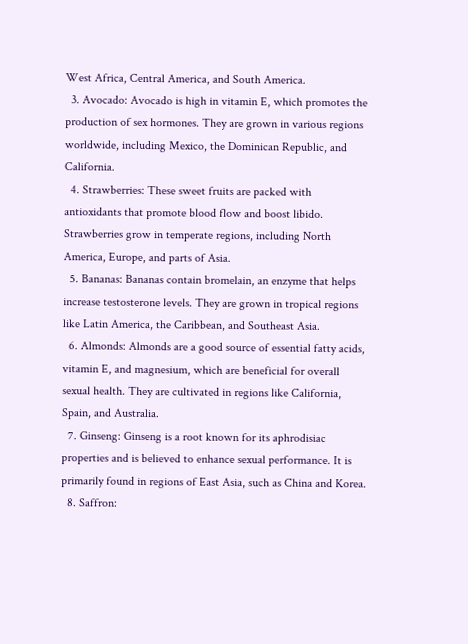West Africa, Central America, and South America.
  3. Avocado: Avocado is high in vitamin E, which promotes the production of sex hormones. They are grown in various regions worldwide, including Mexico, the Dominican Republic, and California.
  4. Strawberries: These sweet fruits are packed with antioxidants that promote blood flow and boost libido. Strawberries grow in temperate regions, including North America, Europe, and parts of Asia.
  5. Bananas: Bananas contain bromelain, an enzyme that helps increase testosterone levels. They are grown in tropical regions like Latin America, the Caribbean, and Southeast Asia.
  6. Almonds: Almonds are a good source of essential fatty acids, vitamin E, and magnesium, which are beneficial for overall sexual health. They are cultivated in regions like California, Spain, and Australia.
  7. Ginseng: Ginseng is a root known for its aphrodisiac properties and is believed to enhance sexual performance. It is primarily found in regions of East Asia, such as China and Korea.
  8. Saffron: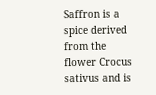Saffron is a spice derived from the flower Crocus sativus and is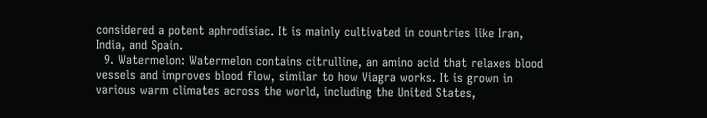considered a potent aphrodisiac. It is mainly cultivated in countries like Iran, India, and Spain.
  9. Watermelon: Watermelon contains citrulline, an amino acid that relaxes blood vessels and improves blood flow, similar to how Viagra works. It is grown in various warm climates across the world, including the United States,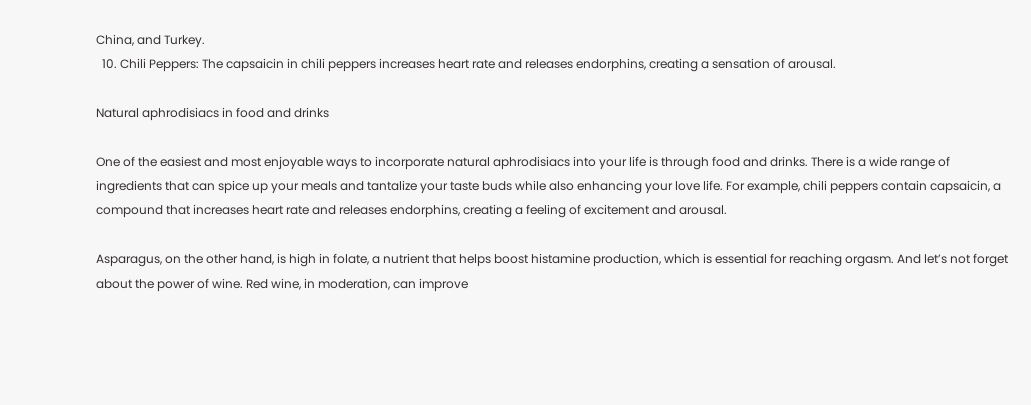China, and Turkey.
  10. Chili Peppers: The capsaicin in chili peppers increases heart rate and releases endorphins, creating a sensation of arousal.

Natural aphrodisiacs in food and drinks

One of the easiest and most enjoyable ways to incorporate natural aphrodisiacs into your life is through food and drinks. There is a wide range of ingredients that can spice up your meals and tantalize your taste buds while also enhancing your love life. For example, chili peppers contain capsaicin, a compound that increases heart rate and releases endorphins, creating a feeling of excitement and arousal.

Asparagus, on the other hand, is high in folate, a nutrient that helps boost histamine production, which is essential for reaching orgasm. And let’s not forget about the power of wine. Red wine, in moderation, can improve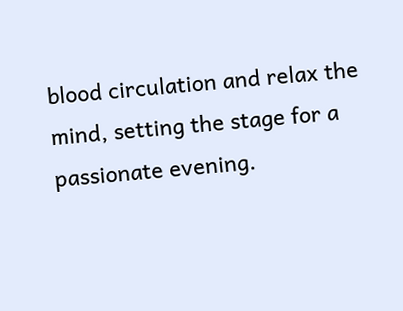blood circulation and relax the mind, setting the stage for a passionate evening.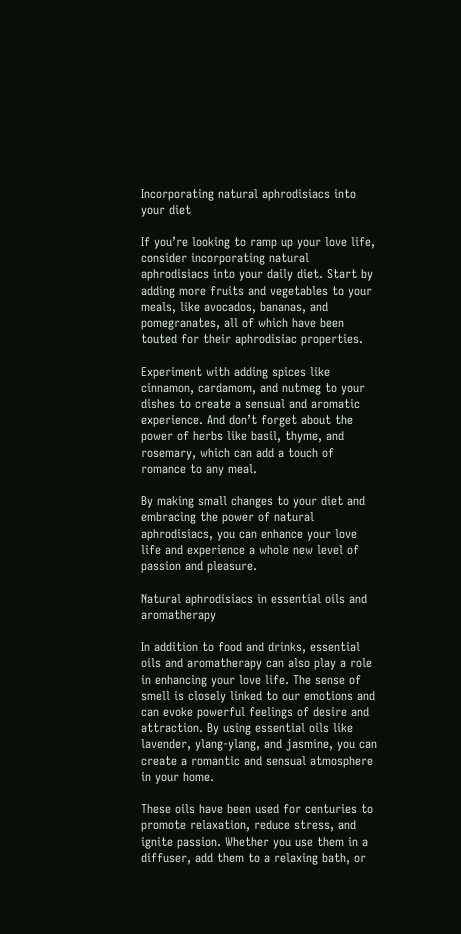Incorporating natural aphrodisiacs into your diet

If you’re looking to ramp up your love life, consider incorporating natural aphrodisiacs into your daily diet. Start by adding more fruits and vegetables to your meals, like avocados, bananas, and pomegranates, all of which have been touted for their aphrodisiac properties.

Experiment with adding spices like cinnamon, cardamom, and nutmeg to your dishes to create a sensual and aromatic experience. And don’t forget about the power of herbs like basil, thyme, and rosemary, which can add a touch of romance to any meal.

By making small changes to your diet and embracing the power of natural aphrodisiacs, you can enhance your love life and experience a whole new level of passion and pleasure.

Natural aphrodisiacs in essential oils and aromatherapy

In addition to food and drinks, essential oils and aromatherapy can also play a role in enhancing your love life. The sense of smell is closely linked to our emotions and can evoke powerful feelings of desire and attraction. By using essential oils like lavender, ylang-ylang, and jasmine, you can create a romantic and sensual atmosphere in your home.

These oils have been used for centuries to promote relaxation, reduce stress, and ignite passion. Whether you use them in a diffuser, add them to a relaxing bath, or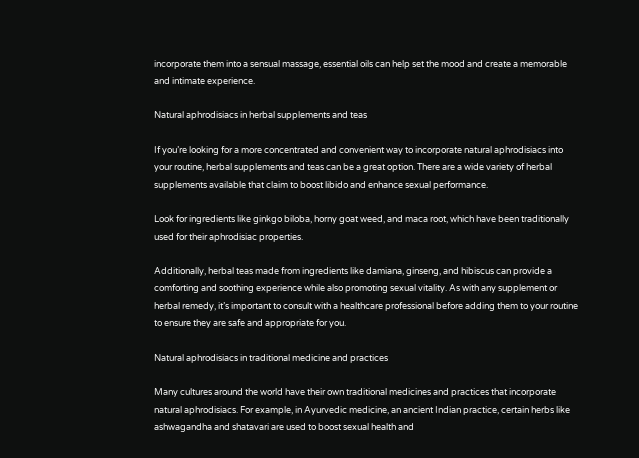incorporate them into a sensual massage, essential oils can help set the mood and create a memorable and intimate experience.

Natural aphrodisiacs in herbal supplements and teas

If you’re looking for a more concentrated and convenient way to incorporate natural aphrodisiacs into your routine, herbal supplements and teas can be a great option. There are a wide variety of herbal supplements available that claim to boost libido and enhance sexual performance.

Look for ingredients like ginkgo biloba, horny goat weed, and maca root, which have been traditionally used for their aphrodisiac properties.

Additionally, herbal teas made from ingredients like damiana, ginseng, and hibiscus can provide a comforting and soothing experience while also promoting sexual vitality. As with any supplement or herbal remedy, it’s important to consult with a healthcare professional before adding them to your routine to ensure they are safe and appropriate for you.

Natural aphrodisiacs in traditional medicine and practices

Many cultures around the world have their own traditional medicines and practices that incorporate natural aphrodisiacs. For example, in Ayurvedic medicine, an ancient Indian practice, certain herbs like ashwagandha and shatavari are used to boost sexual health and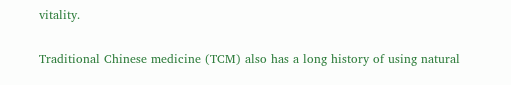vitality.

Traditional Chinese medicine (TCM) also has a long history of using natural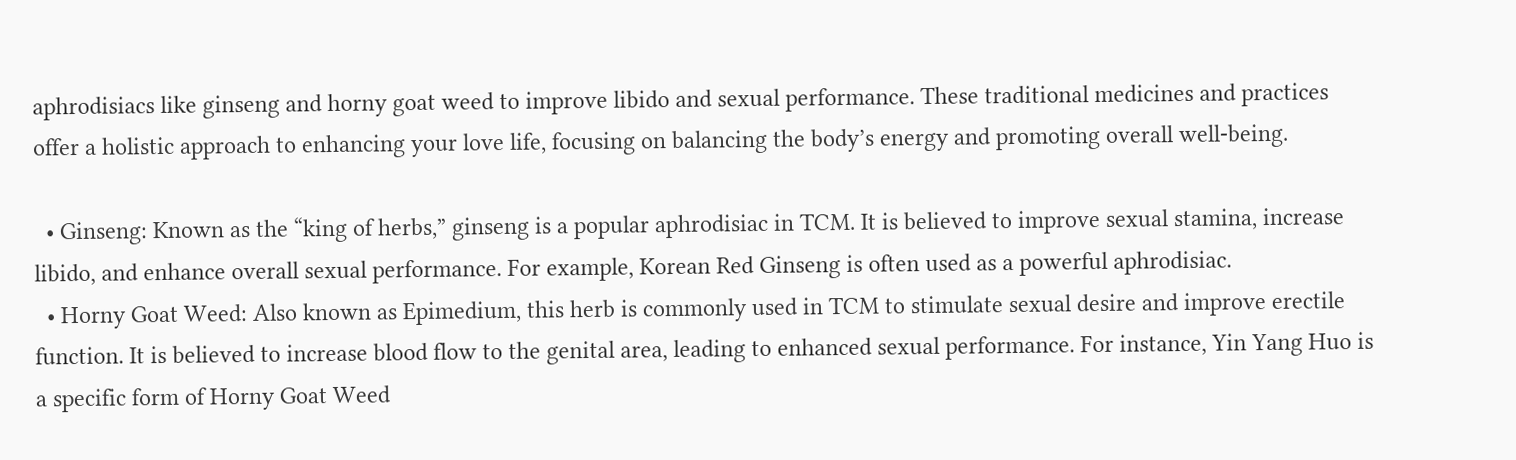aphrodisiacs like ginseng and horny goat weed to improve libido and sexual performance. These traditional medicines and practices offer a holistic approach to enhancing your love life, focusing on balancing the body’s energy and promoting overall well-being.

  • Ginseng: Known as the “king of herbs,” ginseng is a popular aphrodisiac in TCM. It is believed to improve sexual stamina, increase libido, and enhance overall sexual performance. For example, Korean Red Ginseng is often used as a powerful aphrodisiac.
  • Horny Goat Weed: Also known as Epimedium, this herb is commonly used in TCM to stimulate sexual desire and improve erectile function. It is believed to increase blood flow to the genital area, leading to enhanced sexual performance. For instance, Yin Yang Huo is a specific form of Horny Goat Weed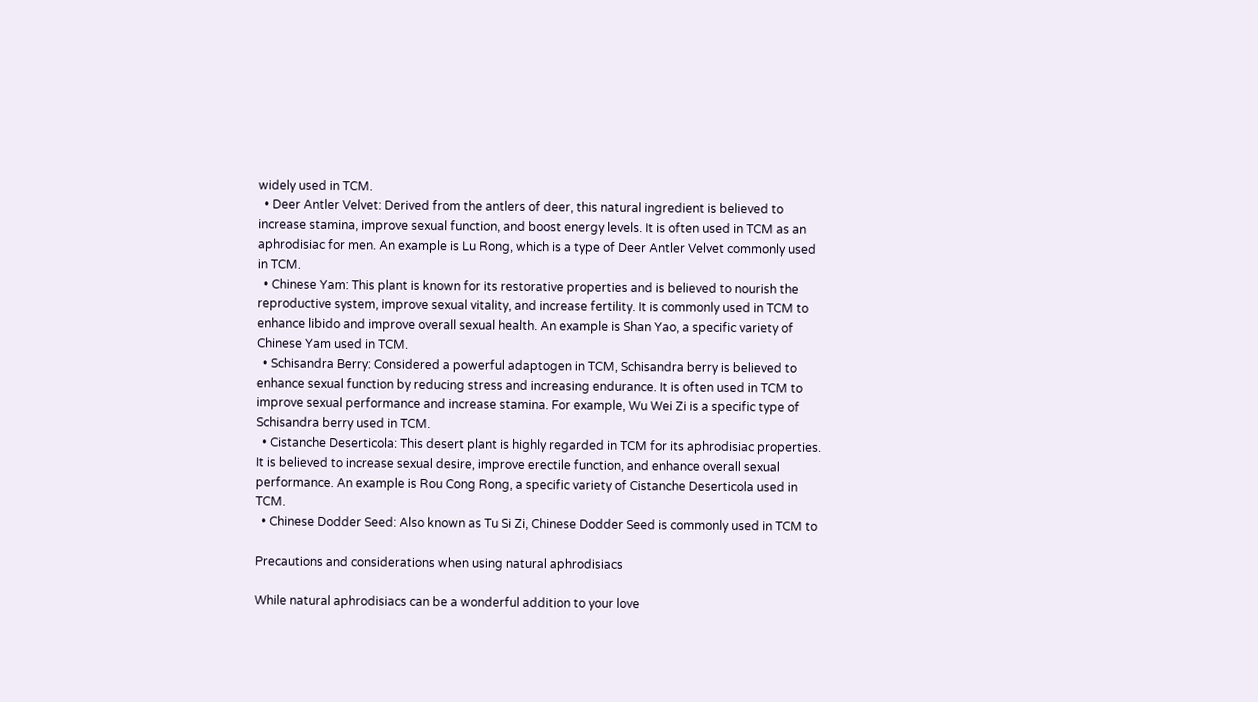widely used in TCM.
  • Deer Antler Velvet: Derived from the antlers of deer, this natural ingredient is believed to increase stamina, improve sexual function, and boost energy levels. It is often used in TCM as an aphrodisiac for men. An example is Lu Rong, which is a type of Deer Antler Velvet commonly used in TCM.
  • Chinese Yam: This plant is known for its restorative properties and is believed to nourish the reproductive system, improve sexual vitality, and increase fertility. It is commonly used in TCM to enhance libido and improve overall sexual health. An example is Shan Yao, a specific variety of Chinese Yam used in TCM.
  • Schisandra Berry: Considered a powerful adaptogen in TCM, Schisandra berry is believed to enhance sexual function by reducing stress and increasing endurance. It is often used in TCM to improve sexual performance and increase stamina. For example, Wu Wei Zi is a specific type of Schisandra berry used in TCM.
  • Cistanche Deserticola: This desert plant is highly regarded in TCM for its aphrodisiac properties. It is believed to increase sexual desire, improve erectile function, and enhance overall sexual performance. An example is Rou Cong Rong, a specific variety of Cistanche Deserticola used in TCM.
  • Chinese Dodder Seed: Also known as Tu Si Zi, Chinese Dodder Seed is commonly used in TCM to

Precautions and considerations when using natural aphrodisiacs

While natural aphrodisiacs can be a wonderful addition to your love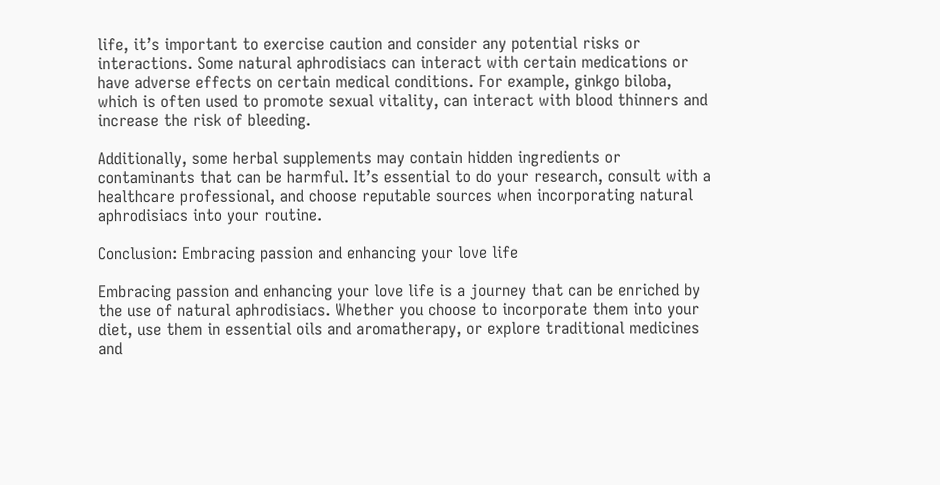life, it’s important to exercise caution and consider any potential risks or interactions. Some natural aphrodisiacs can interact with certain medications or have adverse effects on certain medical conditions. For example, ginkgo biloba, which is often used to promote sexual vitality, can interact with blood thinners and increase the risk of bleeding.

Additionally, some herbal supplements may contain hidden ingredients or contaminants that can be harmful. It’s essential to do your research, consult with a healthcare professional, and choose reputable sources when incorporating natural aphrodisiacs into your routine.

Conclusion: Embracing passion and enhancing your love life

Embracing passion and enhancing your love life is a journey that can be enriched by the use of natural aphrodisiacs. Whether you choose to incorporate them into your diet, use them in essential oils and aromatherapy, or explore traditional medicines and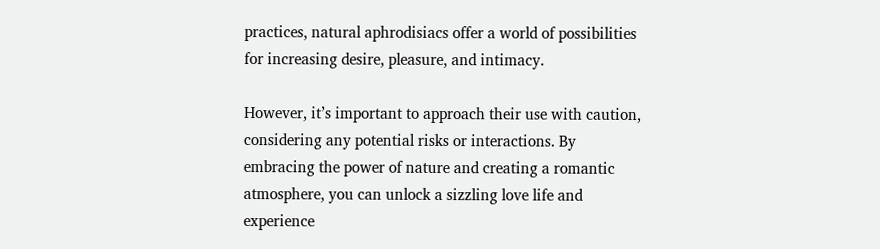practices, natural aphrodisiacs offer a world of possibilities for increasing desire, pleasure, and intimacy.

However, it’s important to approach their use with caution, considering any potential risks or interactions. By embracing the power of nature and creating a romantic atmosphere, you can unlock a sizzling love life and experience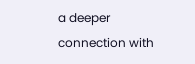a deeper connection with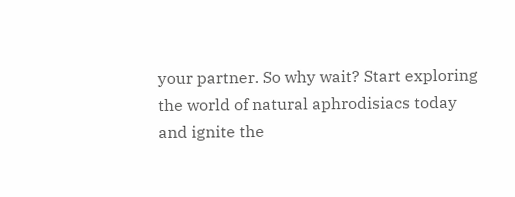your partner. So why wait? Start exploring the world of natural aphrodisiacs today and ignite the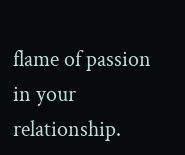flame of passion in your relationship.